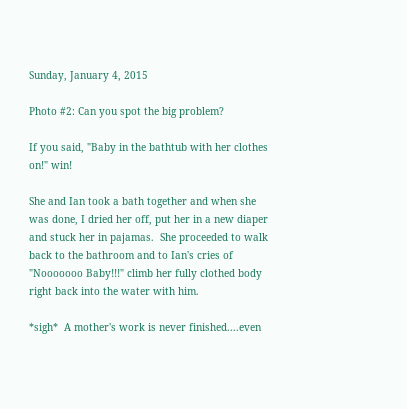Sunday, January 4, 2015

Photo #2: Can you spot the big problem?

If you said, "Baby in the bathtub with her clothes on!" win!

She and Ian took a bath together and when she was done, I dried her off, put her in a new diaper and stuck her in pajamas.  She proceeded to walk back to the bathroom and to Ian's cries of "Nooooooo Baby!!!" climb her fully clothed body right back into the water with him.

*sigh*  A mother's work is never finished....even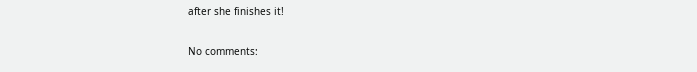after she finishes it!

No comments: